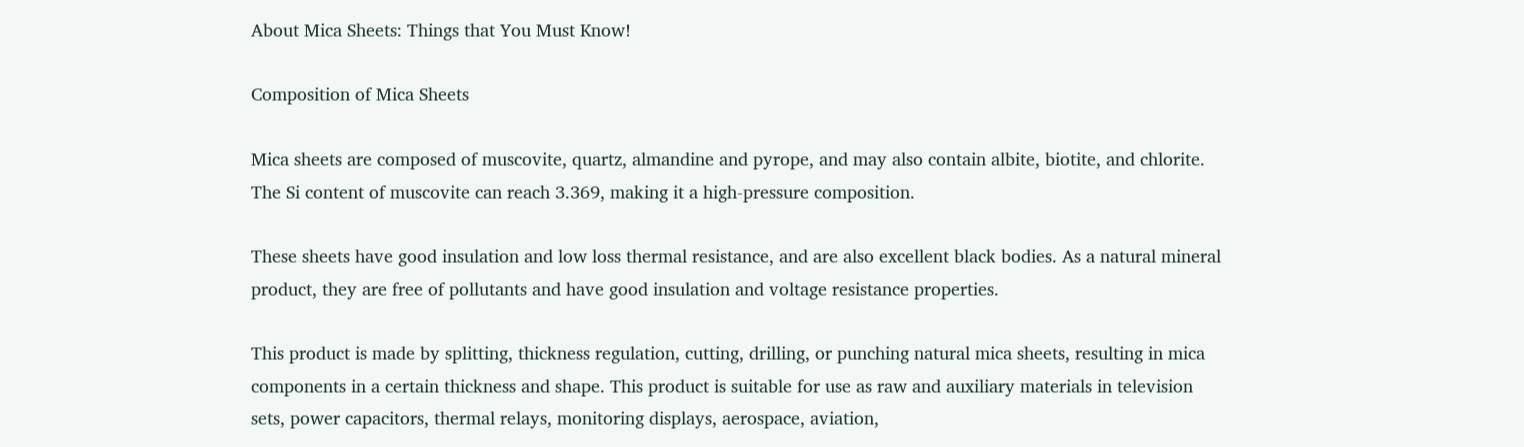About Mica Sheets: Things that You Must Know!

Composition of Mica Sheets

Mica sheets are composed of muscovite, quartz, almandine and pyrope, and may also contain albite, biotite, and chlorite. The Si content of muscovite can reach 3.369, making it a high-pressure composition.

These sheets have good insulation and low loss thermal resistance, and are also excellent black bodies. As a natural mineral product, they are free of pollutants and have good insulation and voltage resistance properties.

This product is made by splitting, thickness regulation, cutting, drilling, or punching natural mica sheets, resulting in mica components in a certain thickness and shape. This product is suitable for use as raw and auxiliary materials in television sets, power capacitors, thermal relays, monitoring displays, aerospace, aviation,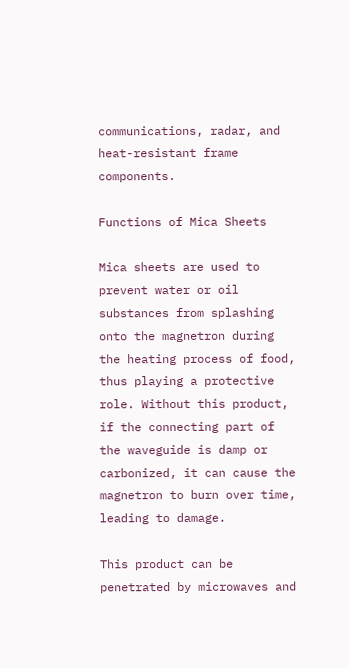communications, radar, and heat-resistant frame components.

Functions of Mica Sheets

Mica sheets are used to prevent water or oil substances from splashing onto the magnetron during the heating process of food, thus playing a protective role. Without this product, if the connecting part of the waveguide is damp or carbonized, it can cause the magnetron to burn over time, leading to damage.

This product can be penetrated by microwaves and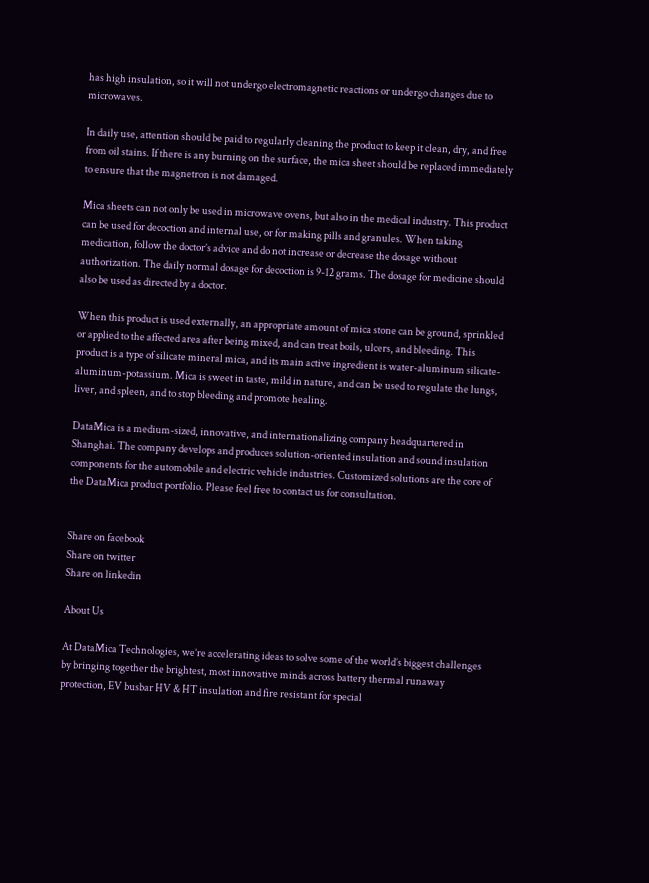has high insulation, so it will not undergo electromagnetic reactions or undergo changes due to microwaves.

In daily use, attention should be paid to regularly cleaning the product to keep it clean, dry, and free from oil stains. If there is any burning on the surface, the mica sheet should be replaced immediately to ensure that the magnetron is not damaged.

Mica sheets can not only be used in microwave ovens, but also in the medical industry. This product can be used for decoction and internal use, or for making pills and granules. When taking medication, follow the doctor’s advice and do not increase or decrease the dosage without authorization. The daily normal dosage for decoction is 9-12 grams. The dosage for medicine should also be used as directed by a doctor.

When this product is used externally, an appropriate amount of mica stone can be ground, sprinkled or applied to the affected area after being mixed, and can treat boils, ulcers, and bleeding. This product is a type of silicate mineral mica, and its main active ingredient is water-aluminum silicate-aluminum-potassium. Mica is sweet in taste, mild in nature, and can be used to regulate the lungs, liver, and spleen, and to stop bleeding and promote healing.

DataMica is a medium-sized, innovative, and internationalizing company headquartered in Shanghai. The company develops and produces solution-oriented insulation and sound insulation components for the automobile and electric vehicle industries. Customized solutions are the core of the DataMica product portfolio. Please feel free to contact us for consultation.


Share on facebook
Share on twitter
Share on linkedin

About Us

At DataMica Technologies, we’re accelerating ideas to solve some of the world’s biggest challenges by bringing together the brightest, most innovative minds across battery thermal runaway protection, EV busbar HV & HT insulation and fire resistant for special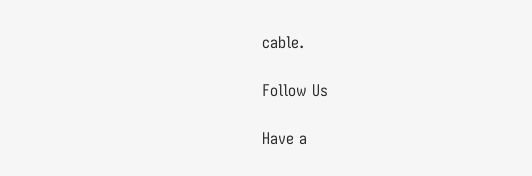cable.

Follow Us

Have a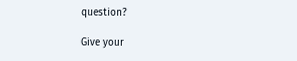question?

Give your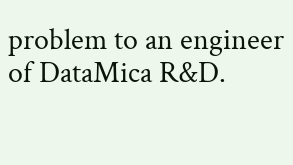problem to an engineer of DataMica R&D.